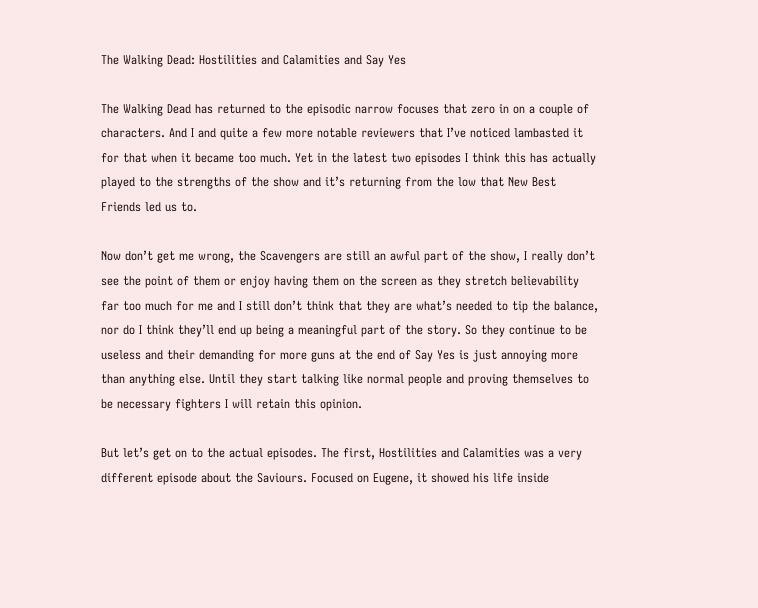The Walking Dead: Hostilities and Calamities and Say Yes

The Walking Dead has returned to the episodic narrow focuses that zero in on a couple of characters. And I and quite a few more notable reviewers that I’ve noticed lambasted it for that when it became too much. Yet in the latest two episodes I think this has actually played to the strengths of the show and it’s returning from the low that New Best Friends led us to.

Now don’t get me wrong, the Scavengers are still an awful part of the show, I really don’t see the point of them or enjoy having them on the screen as they stretch believability far too much for me and I still don’t think that they are what’s needed to tip the balance, nor do I think they’ll end up being a meaningful part of the story. So they continue to be useless and their demanding for more guns at the end of Say Yes is just annoying more than anything else. Until they start talking like normal people and proving themselves to be necessary fighters I will retain this opinion.

But let’s get on to the actual episodes. The first, Hostilities and Calamities was a very different episode about the Saviours. Focused on Eugene, it showed his life inside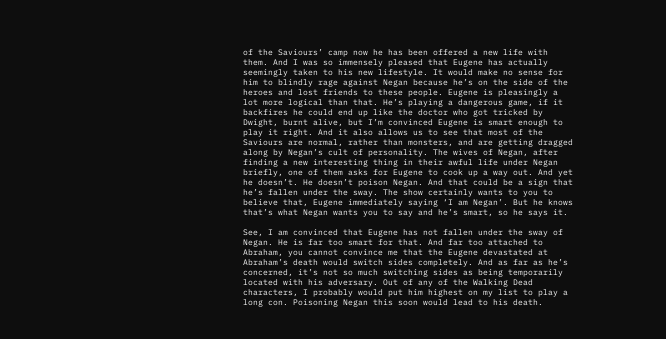of the Saviours’ camp now he has been offered a new life with them. And I was so immensely pleased that Eugene has actually seemingly taken to his new lifestyle. It would make no sense for him to blindly rage against Negan because he’s on the side of the heroes and lost friends to these people. Eugene is pleasingly a lot more logical than that. He’s playing a dangerous game, if it backfires he could end up like the doctor who got tricked by Dwight, burnt alive, but I’m convinced Eugene is smart enough to play it right. And it also allows us to see that most of the Saviours are normal, rather than monsters, and are getting dragged along by Negan’s cult of personality. The wives of Negan, after finding a new interesting thing in their awful life under Negan briefly, one of them asks for Eugene to cook up a way out. And yet he doesn’t. He doesn’t poison Negan. And that could be a sign that he’s fallen under the sway. The show certainly wants to you to believe that, Eugene immediately saying ‘I am Negan’. But he knows that’s what Negan wants you to say and he’s smart, so he says it.

See, I am convinced that Eugene has not fallen under the sway of Negan. He is far too smart for that. And far too attached to Abraham, you cannot convince me that the Eugene devastated at Abraham’s death would switch sides completely. And as far as he’s concerned, it’s not so much switching sides as being temporarily located with his adversary. Out of any of the Walking Dead characters, I probably would put him highest on my list to play a long con. Poisoning Negan this soon would lead to his death.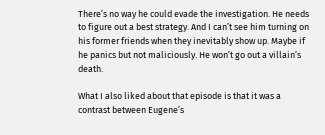There’s no way he could evade the investigation. He needs to figure out a best strategy. And I can’t see him turning on his former friends when they inevitably show up. Maybe if he panics but not maliciously. He won’t go out a villain’s death.

What I also liked about that episode is that it was a contrast between Eugene’s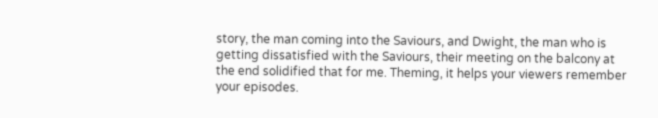story, the man coming into the Saviours, and Dwight, the man who is getting dissatisfied with the Saviours, their meeting on the balcony at the end solidified that for me. Theming, it helps your viewers remember your episodes.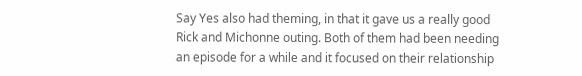Say Yes also had theming, in that it gave us a really good Rick and Michonne outing. Both of them had been needing an episode for a while and it focused on their relationship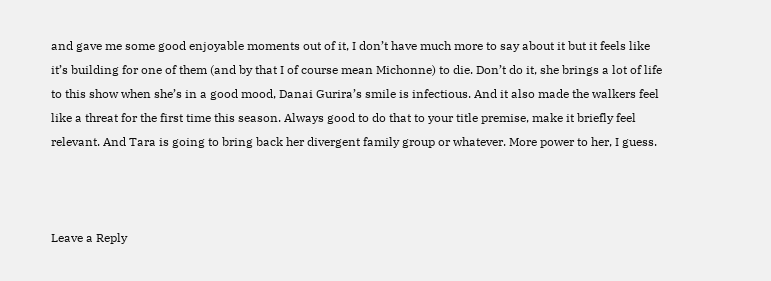and gave me some good enjoyable moments out of it, I don’t have much more to say about it but it feels like it’s building for one of them (and by that I of course mean Michonne) to die. Don’t do it, she brings a lot of life to this show when she’s in a good mood, Danai Gurira’s smile is infectious. And it also made the walkers feel like a threat for the first time this season. Always good to do that to your title premise, make it briefly feel relevant. And Tara is going to bring back her divergent family group or whatever. More power to her, I guess.



Leave a Reply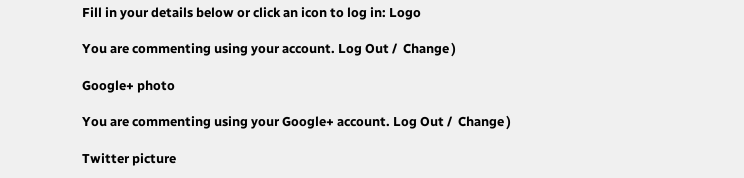Fill in your details below or click an icon to log in: Logo

You are commenting using your account. Log Out /  Change )

Google+ photo

You are commenting using your Google+ account. Log Out /  Change )

Twitter picture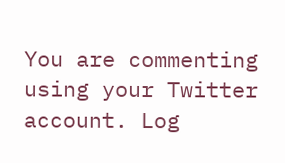You are commenting using your Twitter account. Log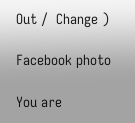Out /  Change )

Facebook photo

You are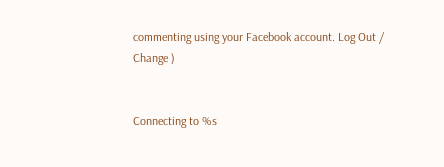commenting using your Facebook account. Log Out /  Change )


Connecting to %s